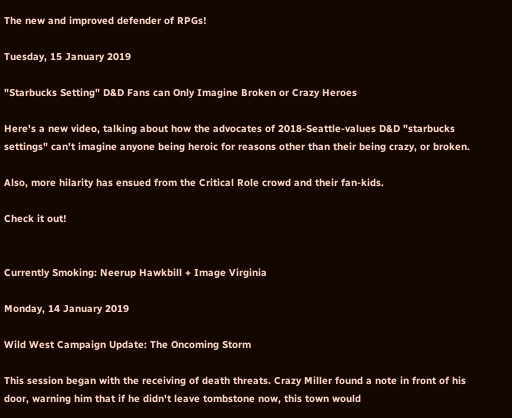The new and improved defender of RPGs!

Tuesday, 15 January 2019

"Starbucks Setting" D&D Fans can Only Imagine Broken or Crazy Heroes

Here's a new video, talking about how the advocates of 2018-Seattle-values D&D "starbucks settings" can't imagine anyone being heroic for reasons other than their being crazy, or broken.

Also, more hilarity has ensued from the Critical Role crowd and their fan-kids.

Check it out!


Currently Smoking: Neerup Hawkbill + Image Virginia

Monday, 14 January 2019

Wild West Campaign Update: The Oncoming Storm

This session began with the receiving of death threats. Crazy Miller found a note in front of his door, warning him that if he didn't leave tombstone now, this town would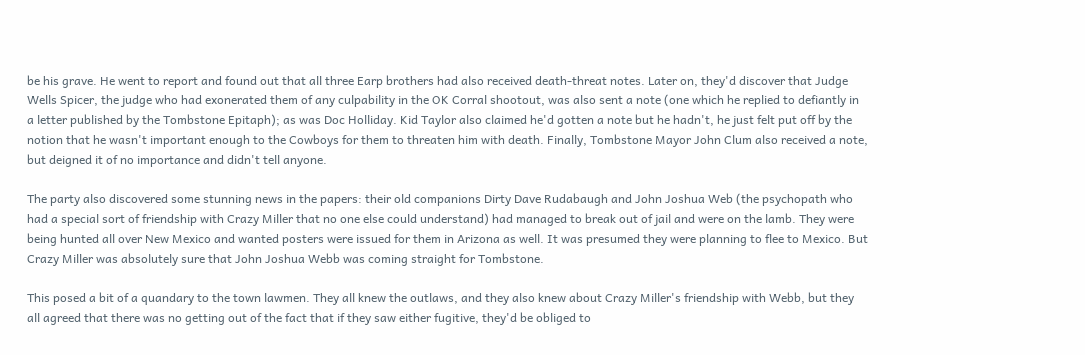be his grave. He went to report and found out that all three Earp brothers had also received death-threat notes. Later on, they'd discover that Judge Wells Spicer, the judge who had exonerated them of any culpability in the OK Corral shootout, was also sent a note (one which he replied to defiantly in a letter published by the Tombstone Epitaph); as was Doc Holliday. Kid Taylor also claimed he'd gotten a note but he hadn't, he just felt put off by the notion that he wasn't important enough to the Cowboys for them to threaten him with death. Finally, Tombstone Mayor John Clum also received a note, but deigned it of no importance and didn't tell anyone.

The party also discovered some stunning news in the papers: their old companions Dirty Dave Rudabaugh and John Joshua Web (the psychopath who had a special sort of friendship with Crazy Miller that no one else could understand) had managed to break out of jail and were on the lamb. They were being hunted all over New Mexico and wanted posters were issued for them in Arizona as well. It was presumed they were planning to flee to Mexico. But Crazy Miller was absolutely sure that John Joshua Webb was coming straight for Tombstone.

This posed a bit of a quandary to the town lawmen. They all knew the outlaws, and they also knew about Crazy Miller's friendship with Webb, but they all agreed that there was no getting out of the fact that if they saw either fugitive, they'd be obliged to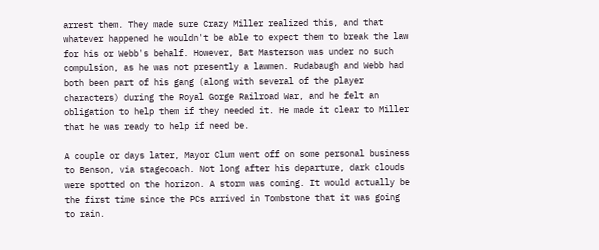arrest them. They made sure Crazy Miller realized this, and that whatever happened he wouldn't be able to expect them to break the law for his or Webb's behalf. However, Bat Masterson was under no such compulsion, as he was not presently a lawmen. Rudabaugh and Webb had both been part of his gang (along with several of the player characters) during the Royal Gorge Railroad War, and he felt an obligation to help them if they needed it. He made it clear to Miller that he was ready to help if need be.

A couple or days later, Mayor Clum went off on some personal business to Benson, via stagecoach. Not long after his departure, dark clouds were spotted on the horizon. A storm was coming. It would actually be the first time since the PCs arrived in Tombstone that it was going to rain.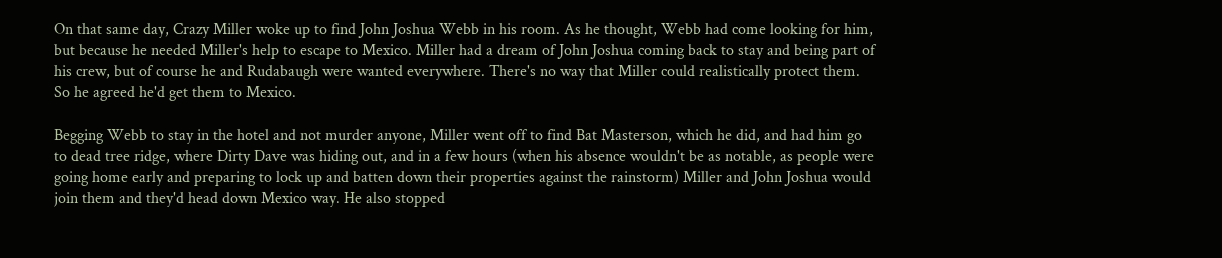On that same day, Crazy Miller woke up to find John Joshua Webb in his room. As he thought, Webb had come looking for him, but because he needed Miller's help to escape to Mexico. Miller had a dream of John Joshua coming back to stay and being part of his crew, but of course he and Rudabaugh were wanted everywhere. There's no way that Miller could realistically protect them. So he agreed he'd get them to Mexico.

Begging Webb to stay in the hotel and not murder anyone, Miller went off to find Bat Masterson, which he did, and had him go to dead tree ridge, where Dirty Dave was hiding out, and in a few hours (when his absence wouldn't be as notable, as people were going home early and preparing to lock up and batten down their properties against the rainstorm) Miller and John Joshua would join them and they'd head down Mexico way. He also stopped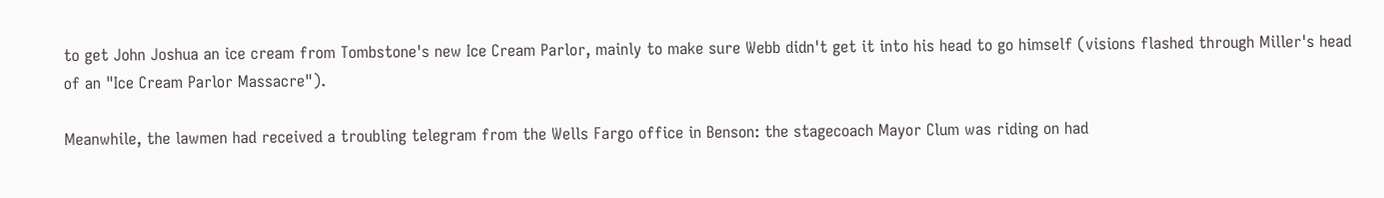to get John Joshua an ice cream from Tombstone's new Ice Cream Parlor, mainly to make sure Webb didn't get it into his head to go himself (visions flashed through Miller's head of an "Ice Cream Parlor Massacre").

Meanwhile, the lawmen had received a troubling telegram from the Wells Fargo office in Benson: the stagecoach Mayor Clum was riding on had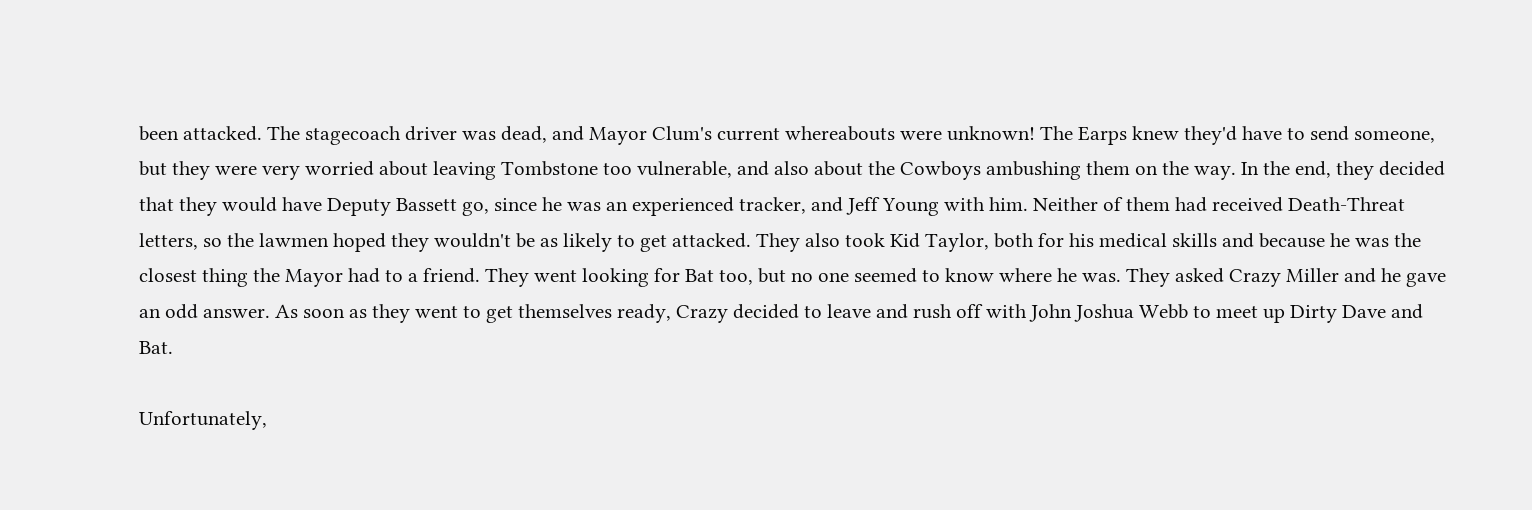been attacked. The stagecoach driver was dead, and Mayor Clum's current whereabouts were unknown! The Earps knew they'd have to send someone, but they were very worried about leaving Tombstone too vulnerable, and also about the Cowboys ambushing them on the way. In the end, they decided that they would have Deputy Bassett go, since he was an experienced tracker, and Jeff Young with him. Neither of them had received Death-Threat letters, so the lawmen hoped they wouldn't be as likely to get attacked. They also took Kid Taylor, both for his medical skills and because he was the closest thing the Mayor had to a friend. They went looking for Bat too, but no one seemed to know where he was. They asked Crazy Miller and he gave an odd answer. As soon as they went to get themselves ready, Crazy decided to leave and rush off with John Joshua Webb to meet up Dirty Dave and Bat.

Unfortunately,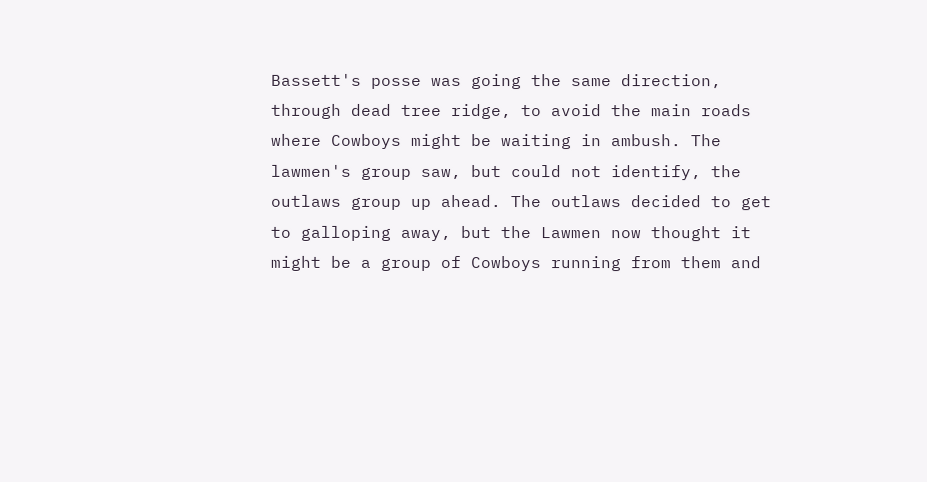Bassett's posse was going the same direction, through dead tree ridge, to avoid the main roads where Cowboys might be waiting in ambush. The lawmen's group saw, but could not identify, the outlaws group up ahead. The outlaws decided to get to galloping away, but the Lawmen now thought it might be a group of Cowboys running from them and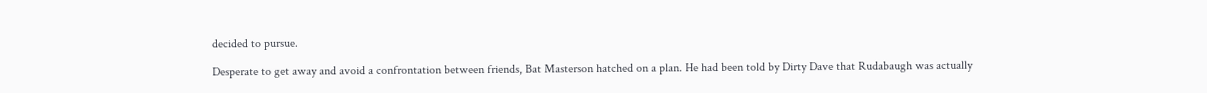decided to pursue.

Desperate to get away and avoid a confrontation between friends, Bat Masterson hatched on a plan. He had been told by Dirty Dave that Rudabaugh was actually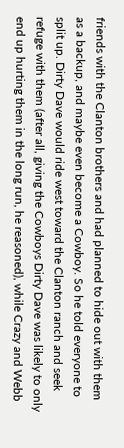friends with the Clanton brothers and had planned to hide out with them as a backup, and maybe even become a Cowboy. So he told everyone to split up. Dirty Dave would ride west toward the Clanton ranch and seek refuge with them (after all, giving the Cowboys Dirty Dave was likely to only end up hurting them in the long run, he reasoned), while Crazy and Webb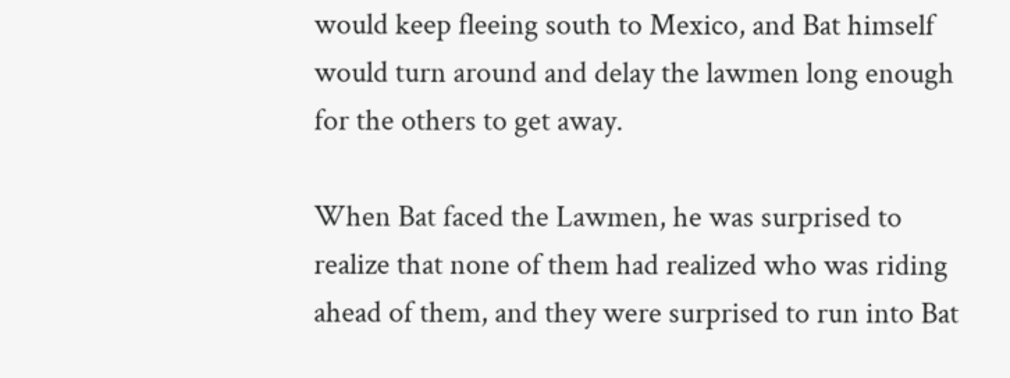would keep fleeing south to Mexico, and Bat himself would turn around and delay the lawmen long enough for the others to get away.

When Bat faced the Lawmen, he was surprised to realize that none of them had realized who was riding ahead of them, and they were surprised to run into Bat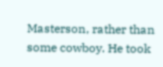Masterson, rather than some cowboy. He took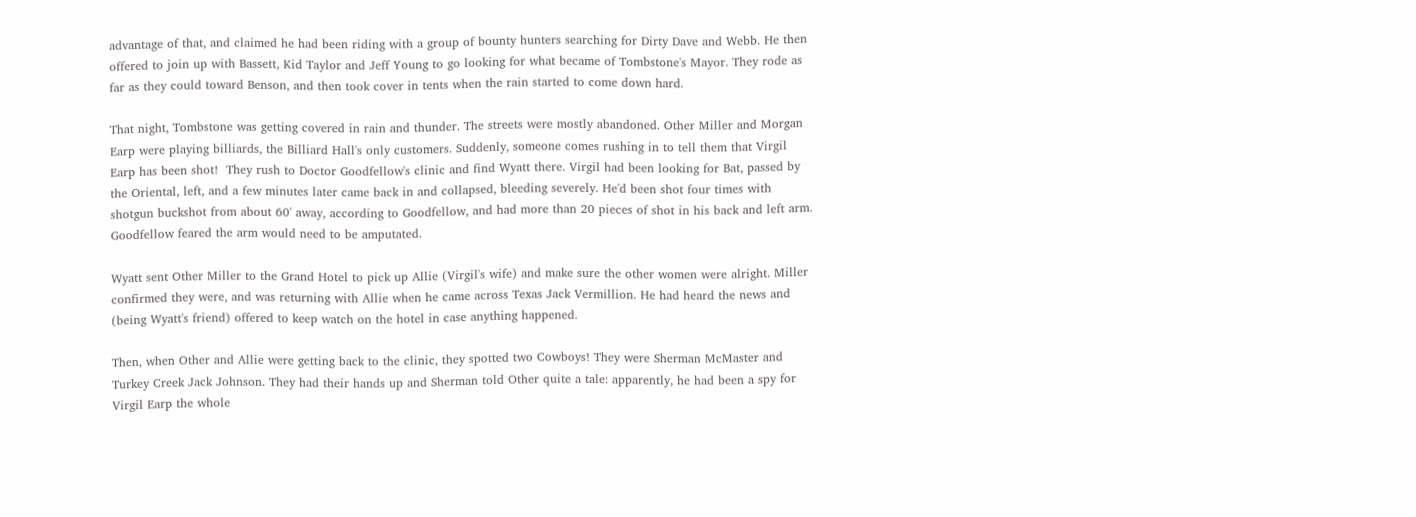advantage of that, and claimed he had been riding with a group of bounty hunters searching for Dirty Dave and Webb. He then offered to join up with Bassett, Kid Taylor and Jeff Young to go looking for what became of Tombstone's Mayor. They rode as far as they could toward Benson, and then took cover in tents when the rain started to come down hard.

That night, Tombstone was getting covered in rain and thunder. The streets were mostly abandoned. Other Miller and Morgan Earp were playing billiards, the Billiard Hall's only customers. Suddenly, someone comes rushing in to tell them that Virgil Earp has been shot!  They rush to Doctor Goodfellow's clinic and find Wyatt there. Virgil had been looking for Bat, passed by the Oriental, left, and a few minutes later came back in and collapsed, bleeding severely. He'd been shot four times with shotgun buckshot from about 60' away, according to Goodfellow, and had more than 20 pieces of shot in his back and left arm. Goodfellow feared the arm would need to be amputated.

Wyatt sent Other Miller to the Grand Hotel to pick up Allie (Virgil's wife) and make sure the other women were alright. Miller confirmed they were, and was returning with Allie when he came across Texas Jack Vermillion. He had heard the news and (being Wyatt's friend) offered to keep watch on the hotel in case anything happened.

Then, when Other and Allie were getting back to the clinic, they spotted two Cowboys! They were Sherman McMaster and Turkey Creek Jack Johnson. They had their hands up and Sherman told Other quite a tale: apparently, he had been a spy for Virgil Earp the whole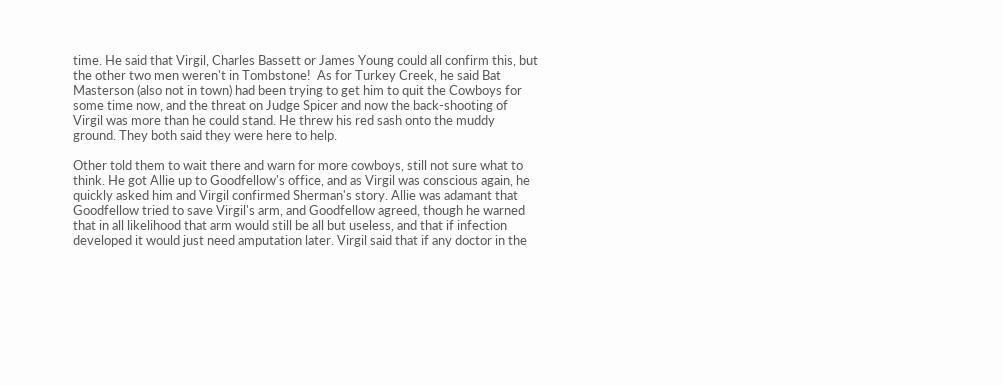time. He said that Virgil, Charles Bassett or James Young could all confirm this, but the other two men weren't in Tombstone!  As for Turkey Creek, he said Bat Masterson (also not in town) had been trying to get him to quit the Cowboys for some time now, and the threat on Judge Spicer and now the back-shooting of Virgil was more than he could stand. He threw his red sash onto the muddy ground. They both said they were here to help.

Other told them to wait there and warn for more cowboys, still not sure what to think. He got Allie up to Goodfellow's office, and as Virgil was conscious again, he quickly asked him and Virgil confirmed Sherman's story. Allie was adamant that Goodfellow tried to save Virgil's arm, and Goodfellow agreed, though he warned that in all likelihood that arm would still be all but useless, and that if infection developed it would just need amputation later. Virgil said that if any doctor in the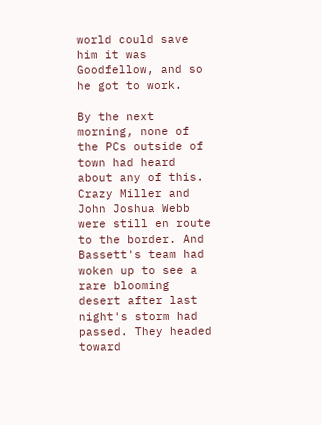world could save him it was Goodfellow, and so he got to work.

By the next morning, none of the PCs outside of town had heard about any of this. Crazy Miller and John Joshua Webb were still en route to the border. And Bassett's team had woken up to see a rare blooming desert after last night's storm had passed. They headed toward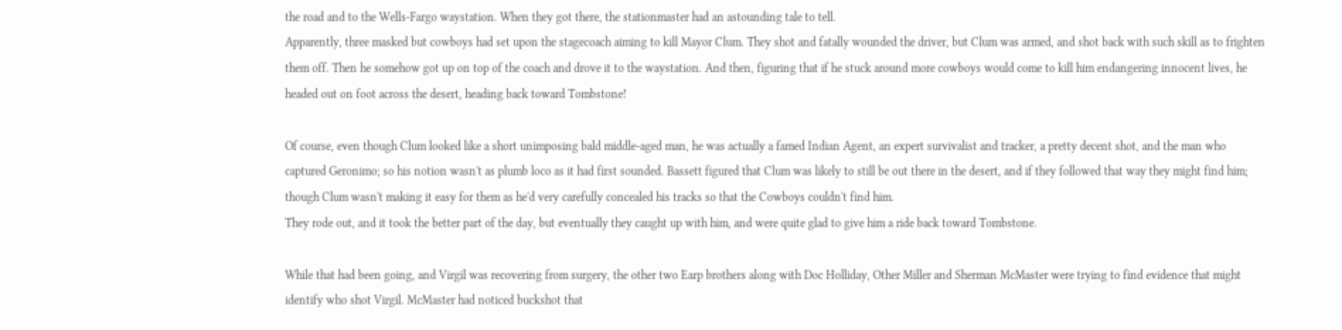the road and to the Wells-Fargo waystation. When they got there, the stationmaster had an astounding tale to tell.
Apparently, three masked but cowboys had set upon the stagecoach aiming to kill Mayor Clum. They shot and fatally wounded the driver, but Clum was armed, and shot back with such skill as to frighten them off. Then he somehow got up on top of the coach and drove it to the waystation. And then, figuring that if he stuck around more cowboys would come to kill him endangering innocent lives, he headed out on foot across the desert, heading back toward Tombstone!

Of course, even though Clum looked like a short unimposing bald middle-aged man, he was actually a famed Indian Agent, an expert survivalist and tracker, a pretty decent shot, and the man who captured Geronimo; so his notion wasn't as plumb loco as it had first sounded. Bassett figured that Clum was likely to still be out there in the desert, and if they followed that way they might find him; though Clum wasn't making it easy for them as he'd very carefully concealed his tracks so that the Cowboys couldn't find him.
They rode out, and it took the better part of the day, but eventually they caught up with him, and were quite glad to give him a ride back toward Tombstone.

While that had been going, and Virgil was recovering from surgery, the other two Earp brothers along with Doc Holliday, Other Miller and Sherman McMaster were trying to find evidence that might identify who shot Virgil. McMaster had noticed buckshot that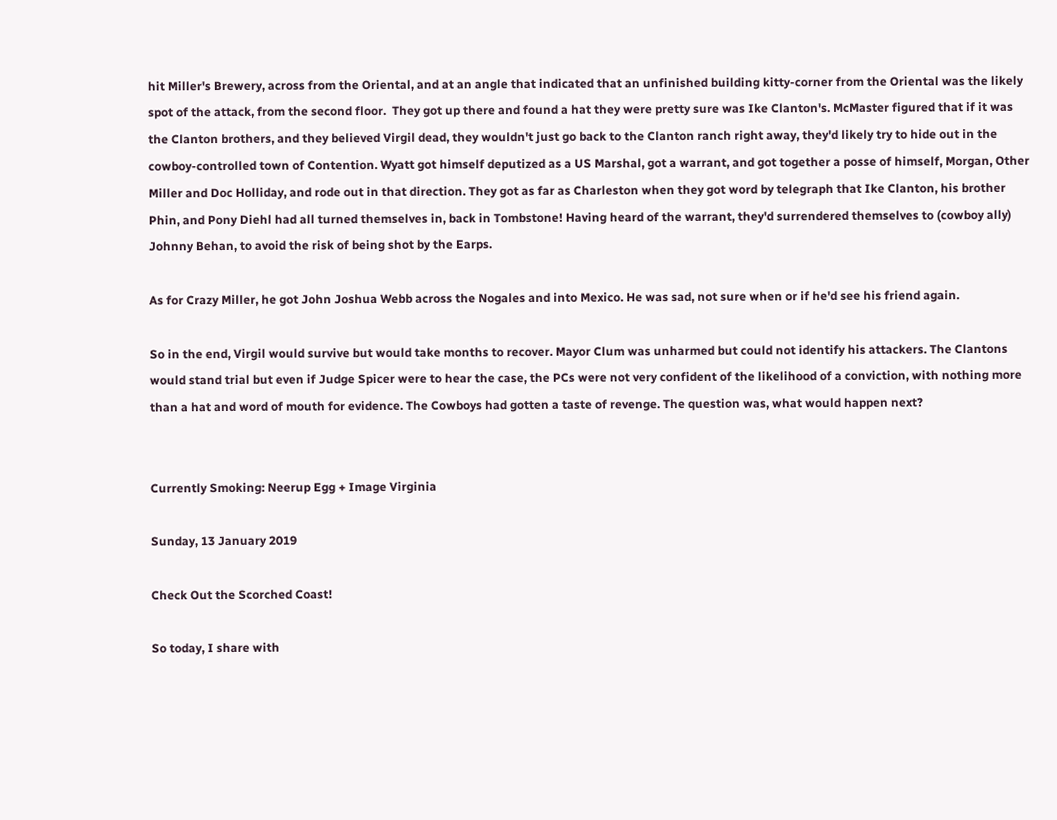hit Miller's Brewery, across from the Oriental, and at an angle that indicated that an unfinished building kitty-corner from the Oriental was the likely spot of the attack, from the second floor.  They got up there and found a hat they were pretty sure was Ike Clanton's. McMaster figured that if it was the Clanton brothers, and they believed Virgil dead, they wouldn't just go back to the Clanton ranch right away, they'd likely try to hide out in the cowboy-controlled town of Contention. Wyatt got himself deputized as a US Marshal, got a warrant, and got together a posse of himself, Morgan, Other Miller and Doc Holliday, and rode out in that direction. They got as far as Charleston when they got word by telegraph that Ike Clanton, his brother Phin, and Pony Diehl had all turned themselves in, back in Tombstone! Having heard of the warrant, they'd surrendered themselves to (cowboy ally) Johnny Behan, to avoid the risk of being shot by the Earps.

As for Crazy Miller, he got John Joshua Webb across the Nogales and into Mexico. He was sad, not sure when or if he'd see his friend again.

So in the end, Virgil would survive but would take months to recover. Mayor Clum was unharmed but could not identify his attackers. The Clantons would stand trial but even if Judge Spicer were to hear the case, the PCs were not very confident of the likelihood of a conviction, with nothing more than a hat and word of mouth for evidence. The Cowboys had gotten a taste of revenge. The question was, what would happen next?


Currently Smoking: Neerup Egg + Image Virginia

Sunday, 13 January 2019

Check Out the Scorched Coast!

So today, I share with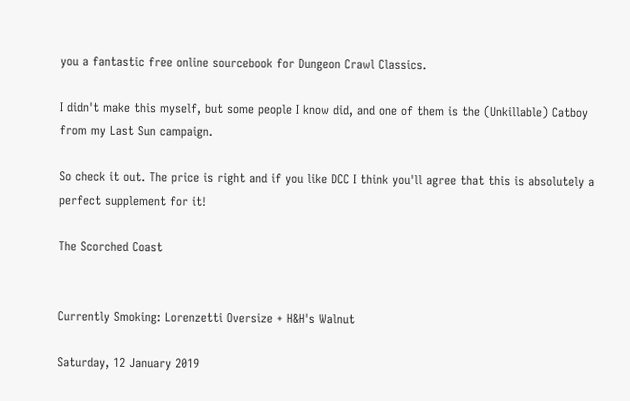you a fantastic free online sourcebook for Dungeon Crawl Classics.

I didn't make this myself, but some people I know did, and one of them is the (Unkillable) Catboy from my Last Sun campaign.

So check it out. The price is right and if you like DCC I think you'll agree that this is absolutely a perfect supplement for it!

The Scorched Coast


Currently Smoking: Lorenzetti Oversize + H&H's Walnut

Saturday, 12 January 2019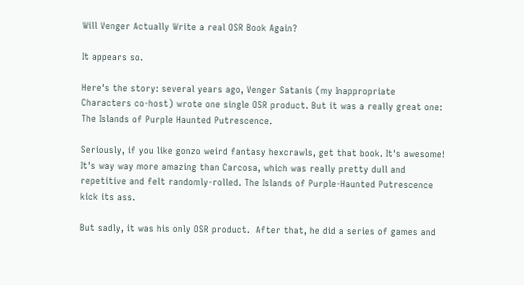Will Venger Actually Write a real OSR Book Again?

It appears so.

Here's the story: several years ago, Venger Satanis (my Inappropriate Characters co-host) wrote one single OSR product. But it was a really great one: The Islands of Purple Haunted Putrescence.

Seriously, if you like gonzo weird fantasy hexcrawls, get that book. It's awesome! It's way way more amazing than Carcosa, which was really pretty dull and repetitive and felt randomly-rolled. The Islands of Purple-Haunted Putrescence kick its ass.

But sadly, it was his only OSR product.  After that, he did a series of games and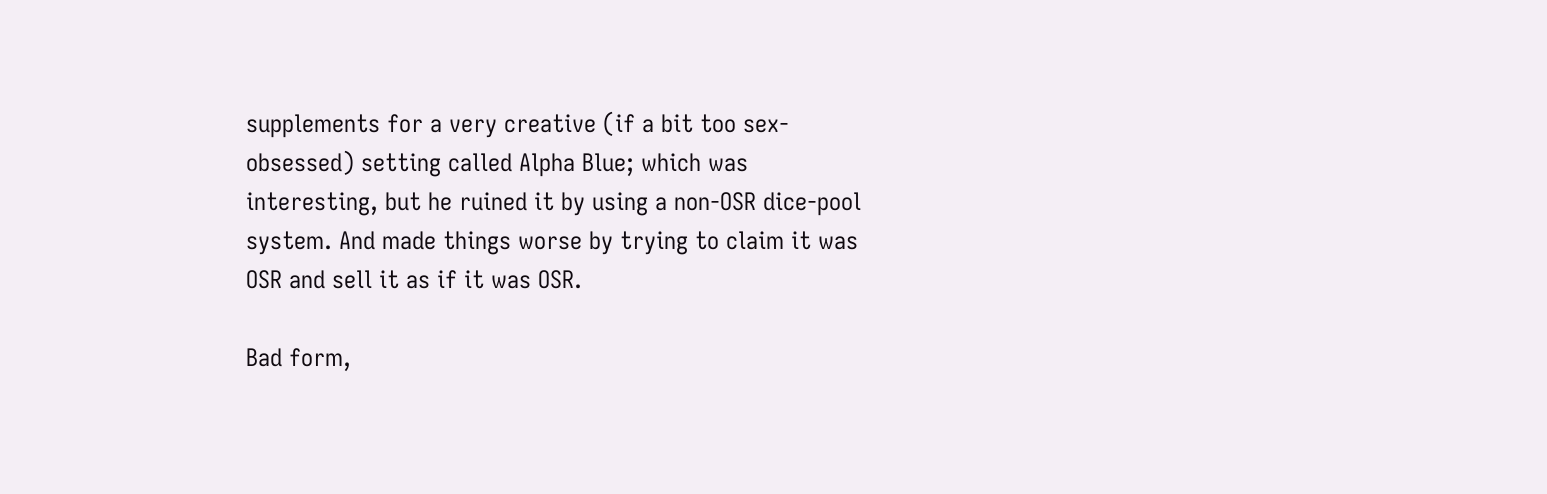supplements for a very creative (if a bit too sex-obsessed) setting called Alpha Blue; which was interesting, but he ruined it by using a non-OSR dice-pool system. And made things worse by trying to claim it was OSR and sell it as if it was OSR.

Bad form,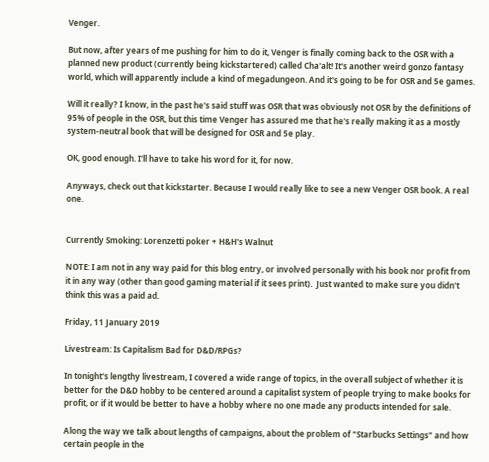Venger.

But now, after years of me pushing for him to do it, Venger is finally coming back to the OSR with a planned new product (currently being kickstartered) called Cha'alt! It's another weird gonzo fantasy world, which will apparently include a kind of megadungeon. And it's going to be for OSR and 5e games.

Will it really? I know, in the past he's said stuff was OSR that was obviously not OSR by the definitions of 95% of people in the OSR, but this time Venger has assured me that he's really making it as a mostly system-neutral book that will be designed for OSR and 5e play.

OK, good enough. I'll have to take his word for it, for now.

Anyways, check out that kickstarter. Because I would really like to see a new Venger OSR book. A real one.


Currently Smoking: Lorenzetti poker + H&H's Walnut

NOTE: I am not in any way paid for this blog entry, or involved personally with his book nor profit from it in any way (other than good gaming material if it sees print).  Just wanted to make sure you didn't think this was a paid ad.

Friday, 11 January 2019

Livestream: Is Capitalism Bad for D&D/RPGs?

In tonight's lengthy livestream, I covered a wide range of topics, in the overall subject of whether it is better for the D&D hobby to be centered around a capitalist system of people trying to make books for profit, or if it would be better to have a hobby where no one made any products intended for sale.

Along the way we talk about lengths of campaigns, about the problem of "Starbucks Settings" and how certain people in the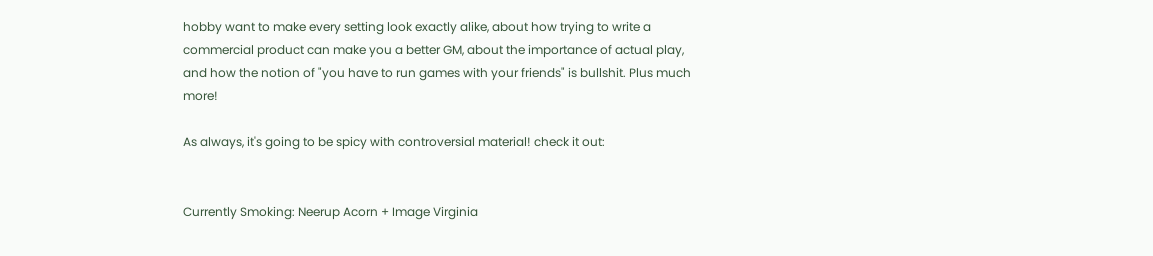hobby want to make every setting look exactly alike, about how trying to write a commercial product can make you a better GM, about the importance of actual play, and how the notion of "you have to run games with your friends" is bullshit. Plus much more!

As always, it's going to be spicy with controversial material! check it out:


Currently Smoking: Neerup Acorn + Image Virginia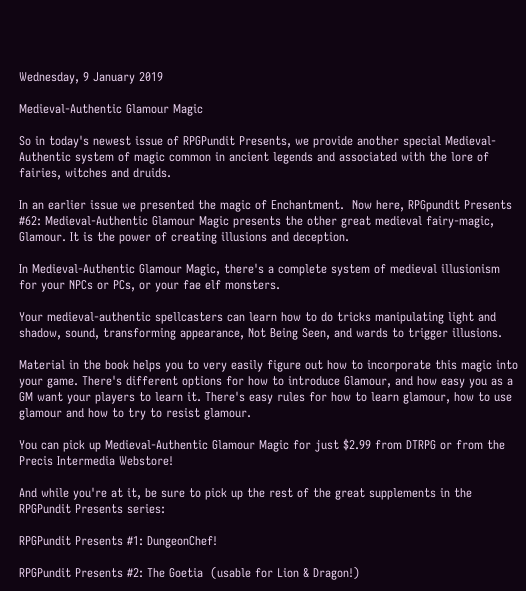Wednesday, 9 January 2019

Medieval-Authentic Glamour Magic

So in today's newest issue of RPGPundit Presents, we provide another special Medieval-Authentic system of magic common in ancient legends and associated with the lore of fairies, witches and druids.

In an earlier issue we presented the magic of Enchantment.  Now here, RPGpundit Presents #62: Medieval-Authentic Glamour Magic presents the other great medieval fairy-magic, Glamour. It is the power of creating illusions and deception.

In Medieval-Authentic Glamour Magic, there's a complete system of medieval illusionism for your NPCs or PCs, or your fae elf monsters.

Your medieval-authentic spellcasters can learn how to do tricks manipulating light and shadow, sound, transforming appearance, Not Being Seen, and wards to trigger illusions.

Material in the book helps you to very easily figure out how to incorporate this magic into your game. There's different options for how to introduce Glamour, and how easy you as a GM want your players to learn it. There's easy rules for how to learn glamour, how to use glamour and how to try to resist glamour.

You can pick up Medieval-Authentic Glamour Magic for just $2.99 from DTRPG or from the Precis Intermedia Webstore!

And while you're at it, be sure to pick up the rest of the great supplements in the RPGPundit Presents series:

RPGPundit Presents #1: DungeonChef!

RPGPundit Presents #2: The Goetia  (usable for Lion & Dragon!)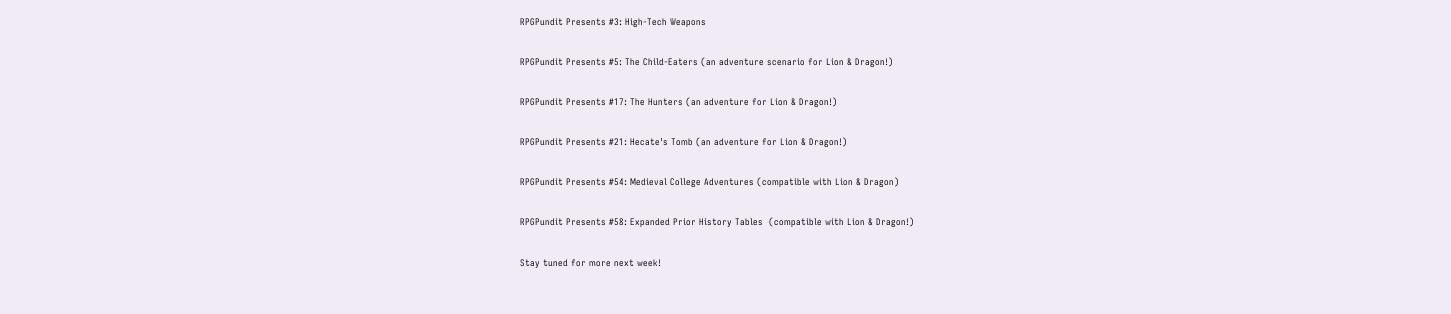RPGPundit Presents #3: High-Tech Weapons

RPGPundit Presents #5: The Child-Eaters (an adventure scenario for Lion & Dragon!)

RPGPundit Presents #17: The Hunters (an adventure for Lion & Dragon!)

RPGPundit Presents #21: Hecate's Tomb (an adventure for Lion & Dragon!)

RPGPundit Presents #54: Medieval College Adventures (compatible with Lion & Dragon)

RPGPundit Presents #58: Expanded Prior History Tables  (compatible with Lion & Dragon!)

Stay tuned for more next week!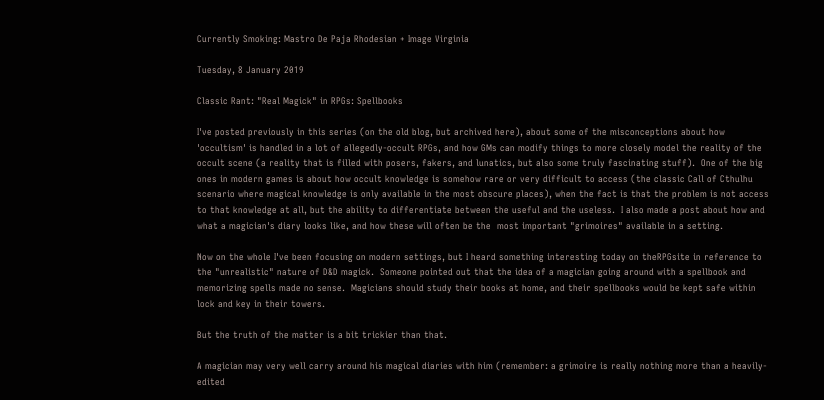Currently Smoking: Mastro De Paja Rhodesian + Image Virginia

Tuesday, 8 January 2019

Classic Rant: "Real Magick" in RPGs: Spellbooks

I've posted previously in this series (on the old blog, but archived here), about some of the misconceptions about how 'occultism' is handled in a lot of allegedly-occult RPGs, and how GMs can modify things to more closely model the reality of the occult scene (a reality that is filled with posers, fakers, and lunatics, but also some truly fascinating stuff).  One of the big ones in modern games is about how occult knowledge is somehow rare or very difficult to access (the classic Call of Cthulhu scenario where magical knowledge is only available in the most obscure places), when the fact is that the problem is not access to that knowledge at all, but the ability to differentiate between the useful and the useless.  I also made a post about how and what a magician's diary looks like, and how these will often be the  most important "grimoires" available in a setting.

Now on the whole I've been focusing on modern settings, but I heard something interesting today on theRPGsite in reference to the "unrealistic" nature of D&D magick.  Someone pointed out that the idea of a magician going around with a spellbook and memorizing spells made no sense.  Magicians should study their books at home, and their spellbooks would be kept safe within lock and key in their towers.

But the truth of the matter is a bit trickier than that.

A magician may very well carry around his magical diaries with him (remember: a grimoire is really nothing more than a heavily-edited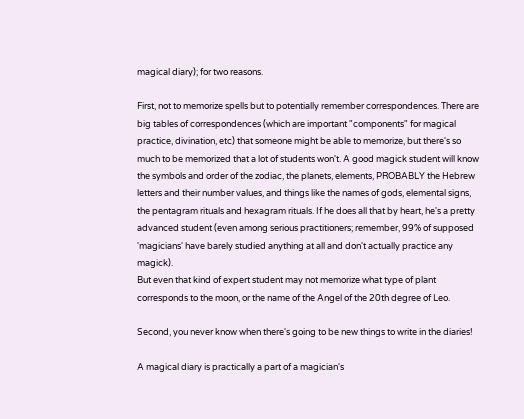magical diary); for two reasons.

First, not to memorize spells but to potentially remember correspondences. There are big tables of correspondences (which are important "components" for magical practice, divination, etc) that someone might be able to memorize, but there's so much to be memorized that a lot of students won't. A good magick student will know the symbols and order of the zodiac, the planets, elements, PROBABLY the Hebrew letters and their number values, and things like the names of gods, elemental signs, the pentagram rituals and hexagram rituals. If he does all that by heart, he's a pretty advanced student (even among serious practitioners; remember, 99% of supposed 'magicians' have barely studied anything at all and don't actually practice any magick).
But even that kind of expert student may not memorize what type of plant corresponds to the moon, or the name of the Angel of the 20th degree of Leo.

Second, you never know when there's going to be new things to write in the diaries!

A magical diary is practically a part of a magician's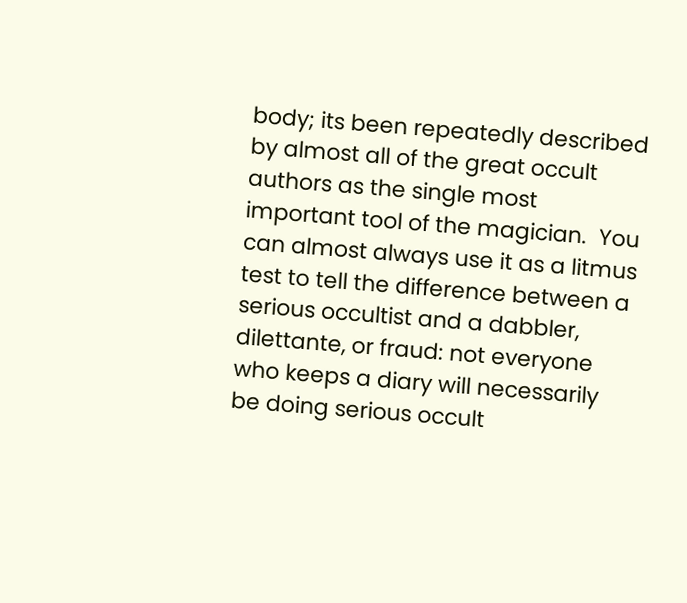body; its been repeatedly described by almost all of the great occult authors as the single most important tool of the magician.  You can almost always use it as a litmus test to tell the difference between a serious occultist and a dabbler, dilettante, or fraud: not everyone who keeps a diary will necessarily be doing serious occult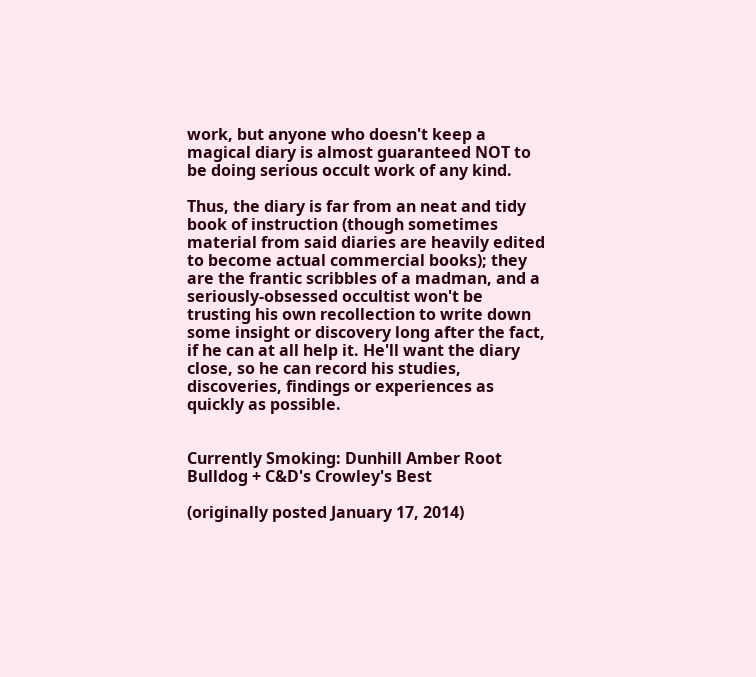work, but anyone who doesn't keep a magical diary is almost guaranteed NOT to be doing serious occult work of any kind.

Thus, the diary is far from an neat and tidy book of instruction (though sometimes material from said diaries are heavily edited to become actual commercial books); they are the frantic scribbles of a madman, and a seriously-obsessed occultist won't be trusting his own recollection to write down some insight or discovery long after the fact, if he can at all help it. He'll want the diary close, so he can record his studies, discoveries, findings or experiences as quickly as possible.


Currently Smoking: Dunhill Amber Root Bulldog + C&D's Crowley's Best

(originally posted January 17, 2014)